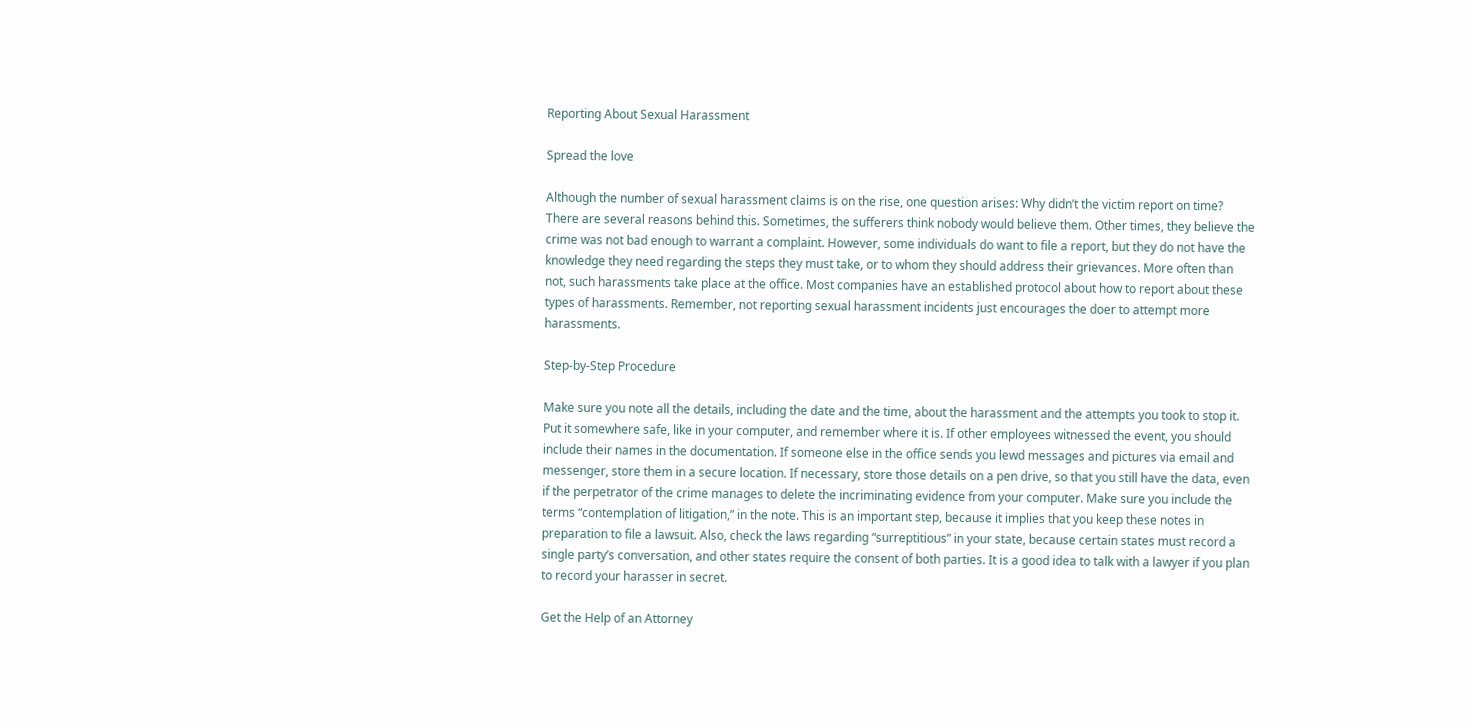Reporting About Sexual Harassment

Spread the love

Although the number of sexual harassment claims is on the rise, one question arises: Why didn’t the victim report on time? There are several reasons behind this. Sometimes, the sufferers think nobody would believe them. Other times, they believe the crime was not bad enough to warrant a complaint. However, some individuals do want to file a report, but they do not have the knowledge they need regarding the steps they must take, or to whom they should address their grievances. More often than not, such harassments take place at the office. Most companies have an established protocol about how to report about these types of harassments. Remember, not reporting sexual harassment incidents just encourages the doer to attempt more harassments.

Step-by-Step Procedure

Make sure you note all the details, including the date and the time, about the harassment and the attempts you took to stop it. Put it somewhere safe, like in your computer, and remember where it is. If other employees witnessed the event, you should include their names in the documentation. If someone else in the office sends you lewd messages and pictures via email and messenger, store them in a secure location. If necessary, store those details on a pen drive, so that you still have the data, even if the perpetrator of the crime manages to delete the incriminating evidence from your computer. Make sure you include the terms “contemplation of litigation,” in the note. This is an important step, because it implies that you keep these notes in preparation to file a lawsuit. Also, check the laws regarding “surreptitious” in your state, because certain states must record a single party’s conversation, and other states require the consent of both parties. It is a good idea to talk with a lawyer if you plan to record your harasser in secret.

Get the Help of an Attorney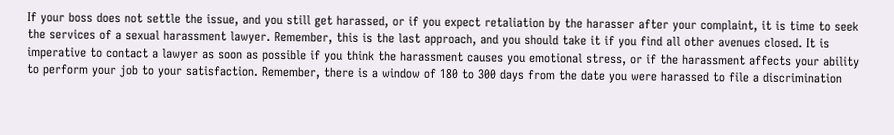If your boss does not settle the issue, and you still get harassed, or if you expect retaliation by the harasser after your complaint, it is time to seek the services of a sexual harassment lawyer. Remember, this is the last approach, and you should take it if you find all other avenues closed. It is imperative to contact a lawyer as soon as possible if you think the harassment causes you emotional stress, or if the harassment affects your ability to perform your job to your satisfaction. Remember, there is a window of 180 to 300 days from the date you were harassed to file a discrimination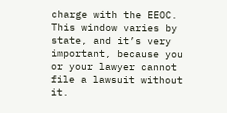charge with the EEOC. This window varies by state, and it’s very important, because you or your lawyer cannot file a lawsuit without it.